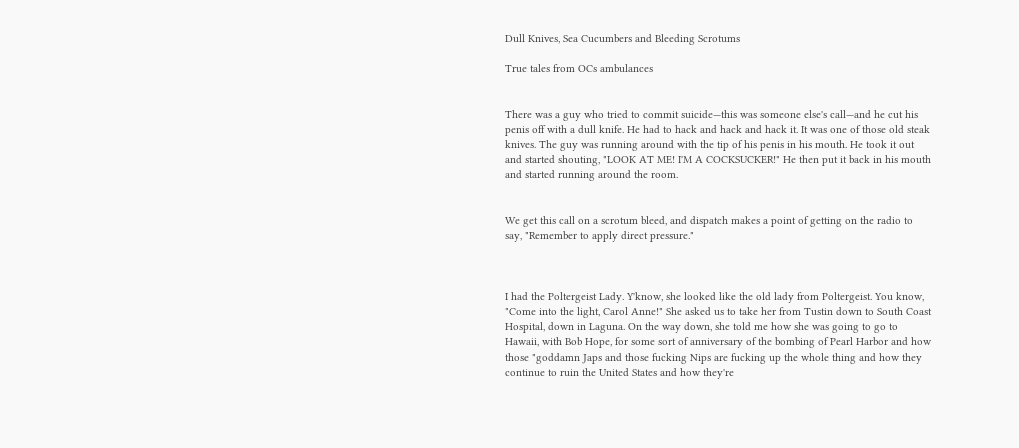Dull Knives, Sea Cucumbers and Bleeding Scrotums

True tales from OCs ambulances


There was a guy who tried to commit suicide—this was someone else's call—and he cut his penis off with a dull knife. He had to hack and hack and hack it. It was one of those old steak knives. The guy was running around with the tip of his penis in his mouth. He took it out and started shouting, "LOOK AT ME! I'M A COCKSUCKER!" He then put it back in his mouth and started running around the room.


We get this call on a scrotum bleed, and dispatch makes a point of getting on the radio to say, "Remember to apply direct pressure."



I had the Poltergeist Lady. Y'know, she looked like the old lady from Poltergeist. You know, "Come into the light, Carol Anne!" She asked us to take her from Tustin down to South Coast Hospital, down in Laguna. On the way down, she told me how she was going to go to Hawaii, with Bob Hope, for some sort of anniversary of the bombing of Pearl Harbor and how those "goddamn Japs and those fucking Nips are fucking up the whole thing and how they continue to ruin the United States and how they're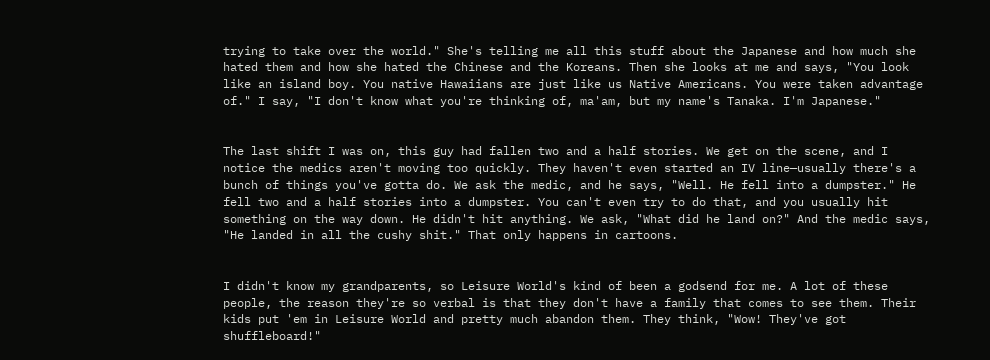trying to take over the world." She's telling me all this stuff about the Japanese and how much she hated them and how she hated the Chinese and the Koreans. Then she looks at me and says, "You look like an island boy. You native Hawaiians are just like us Native Americans. You were taken advantage of." I say, "I don't know what you're thinking of, ma'am, but my name's Tanaka. I'm Japanese."


The last shift I was on, this guy had fallen two and a half stories. We get on the scene, and I notice the medics aren't moving too quickly. They haven't even started an IV line—usually there's a bunch of things you've gotta do. We ask the medic, and he says, "Well. He fell into a dumpster." He fell two and a half stories into a dumpster. You can't even try to do that, and you usually hit something on the way down. He didn't hit anything. We ask, "What did he land on?" And the medic says, "He landed in all the cushy shit." That only happens in cartoons.


I didn't know my grandparents, so Leisure World's kind of been a godsend for me. A lot of these people, the reason they're so verbal is that they don't have a family that comes to see them. Their kids put 'em in Leisure World and pretty much abandon them. They think, "Wow! They've got shuffleboard!"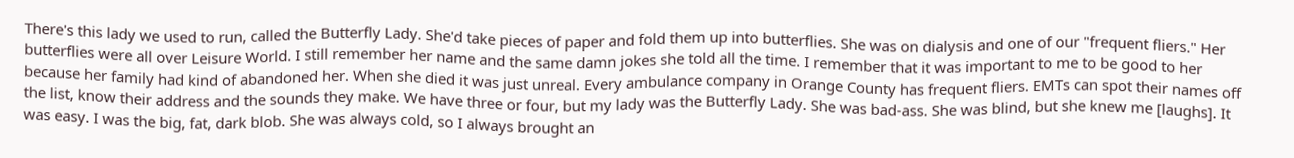There's this lady we used to run, called the Butterfly Lady. She'd take pieces of paper and fold them up into butterflies. She was on dialysis and one of our "frequent fliers." Her butterflies were all over Leisure World. I still remember her name and the same damn jokes she told all the time. I remember that it was important to me to be good to her because her family had kind of abandoned her. When she died it was just unreal. Every ambulance company in Orange County has frequent fliers. EMTs can spot their names off the list, know their address and the sounds they make. We have three or four, but my lady was the Butterfly Lady. She was bad-ass. She was blind, but she knew me [laughs]. It was easy. I was the big, fat, dark blob. She was always cold, so I always brought an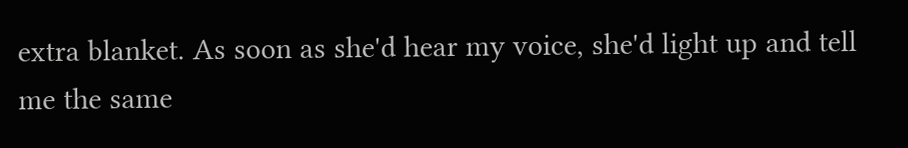extra blanket. As soon as she'd hear my voice, she'd light up and tell me the same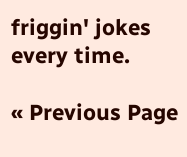friggin' jokes every time.

« Previous Page